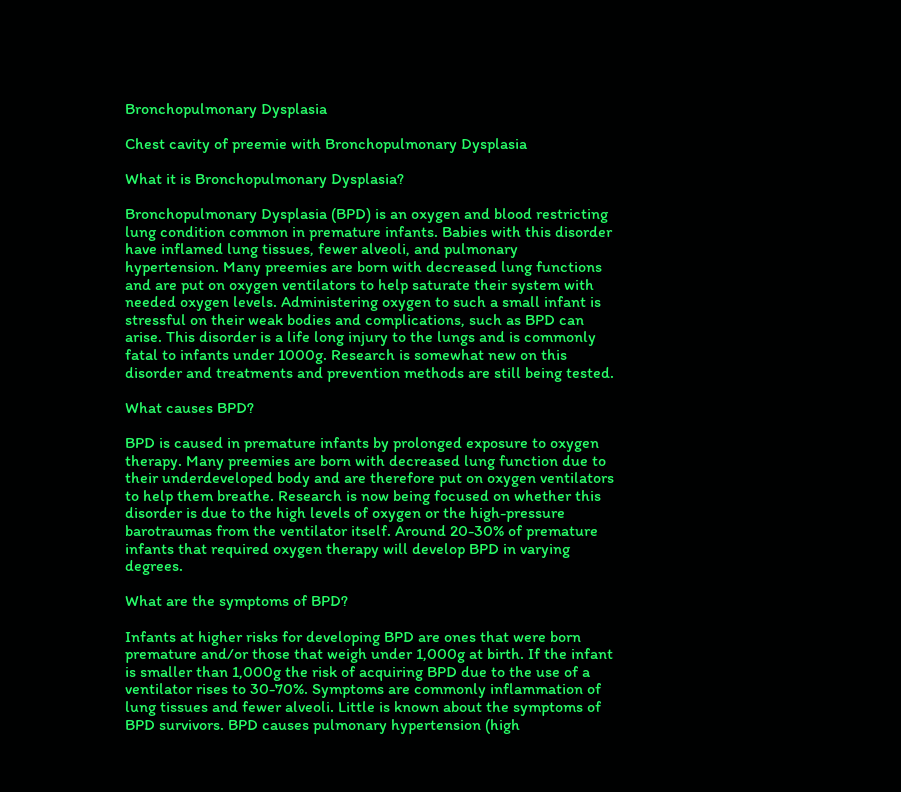Bronchopulmonary Dysplasia

Chest cavity of preemie with Bronchopulmonary Dysplasia

What it is Bronchopulmonary Dysplasia?

Bronchopulmonary Dysplasia (BPD) is an oxygen and blood restricting lung condition common in premature infants. Babies with this disorder have inflamed lung tissues, fewer alveoli, and pulmonary hypertension. Many preemies are born with decreased lung functions and are put on oxygen ventilators to help saturate their system with needed oxygen levels. Administering oxygen to such a small infant is stressful on their weak bodies and complications, such as BPD can arise. This disorder is a life long injury to the lungs and is commonly fatal to infants under 1000g. Research is somewhat new on this disorder and treatments and prevention methods are still being tested.

What causes BPD?

BPD is caused in premature infants by prolonged exposure to oxygen therapy. Many preemies are born with decreased lung function due to their underdeveloped body and are therefore put on oxygen ventilators to help them breathe. Research is now being focused on whether this disorder is due to the high levels of oxygen or the high-pressure barotraumas from the ventilator itself. Around 20-30% of premature infants that required oxygen therapy will develop BPD in varying degrees.

What are the symptoms of BPD?

Infants at higher risks for developing BPD are ones that were born premature and/or those that weigh under 1,000g at birth. If the infant is smaller than 1,000g the risk of acquiring BPD due to the use of a ventilator rises to 30-70%. Symptoms are commonly inflammation of lung tissues and fewer alveoli. Little is known about the symptoms of BPD survivors. BPD causes pulmonary hypertension (high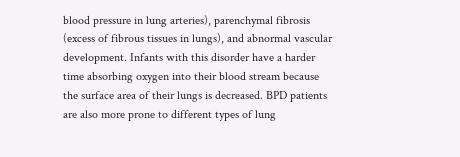blood pressure in lung arteries), parenchymal fibrosis (excess of fibrous tissues in lungs), and abnormal vascular development. Infants with this disorder have a harder time absorbing oxygen into their blood stream because the surface area of their lungs is decreased. BPD patients are also more prone to different types of lung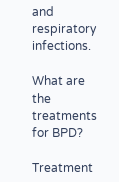and respiratory infections.

What are the treatments for BPD?

Treatment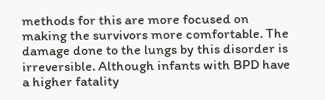methods for this are more focused on making the survivors more comfortable. The damage done to the lungs by this disorder is irreversible. Although infants with BPD have a higher fatality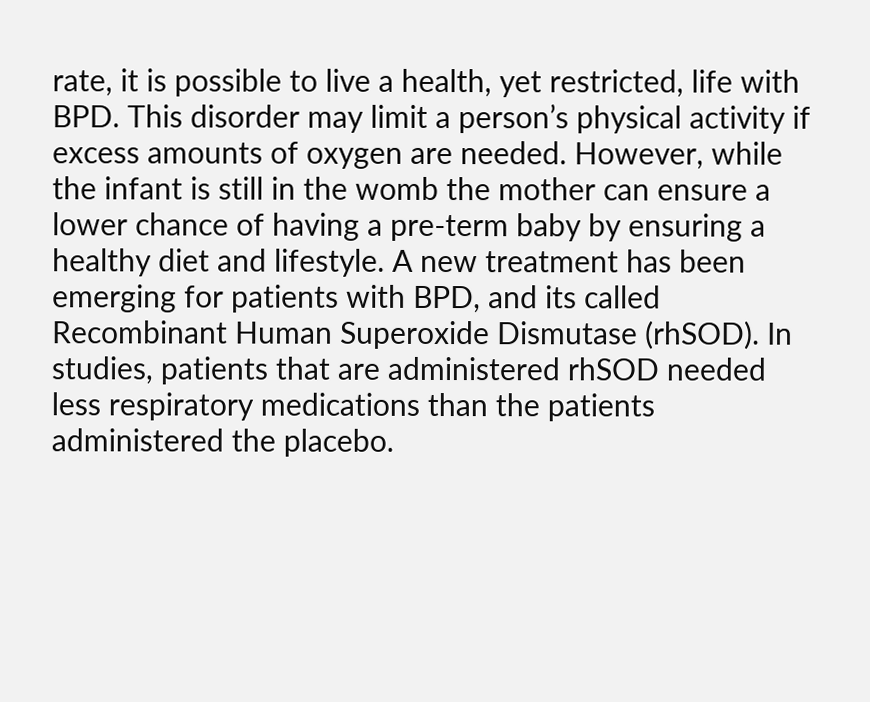rate, it is possible to live a health, yet restricted, life with BPD. This disorder may limit a person’s physical activity if excess amounts of oxygen are needed. However, while the infant is still in the womb the mother can ensure a lower chance of having a pre-term baby by ensuring a healthy diet and lifestyle. A new treatment has been emerging for patients with BPD, and its called Recombinant Human Superoxide Dismutase (rhSOD). In studies, patients that are administered rhSOD needed less respiratory medications than the patients administered the placebo.